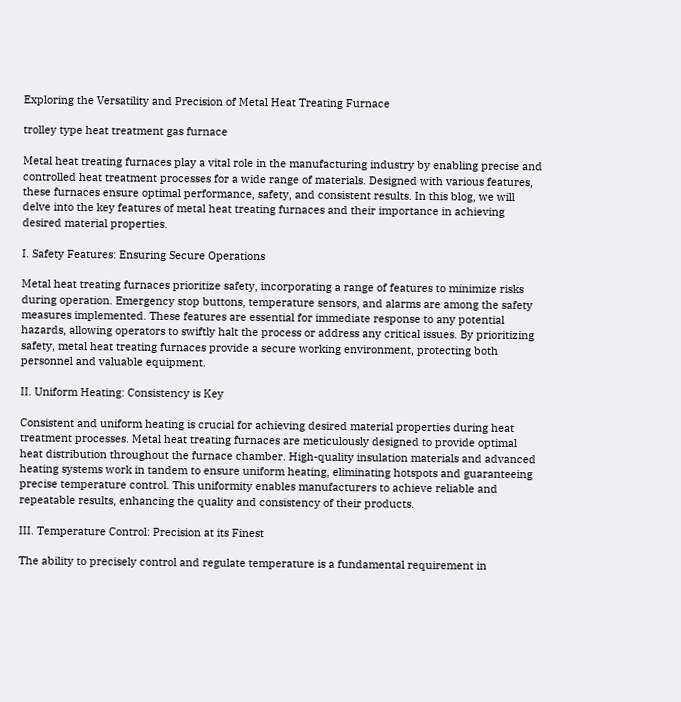Exploring the Versatility and Precision of Metal Heat Treating Furnace

trolley type heat treatment gas furnace

Metal heat treating furnaces play a vital role in the manufacturing industry by enabling precise and controlled heat treatment processes for a wide range of materials. Designed with various features, these furnaces ensure optimal performance, safety, and consistent results. In this blog, we will delve into the key features of metal heat treating furnaces and their importance in achieving desired material properties.

I. Safety Features: Ensuring Secure Operations

Metal heat treating furnaces prioritize safety, incorporating a range of features to minimize risks during operation. Emergency stop buttons, temperature sensors, and alarms are among the safety measures implemented. These features are essential for immediate response to any potential hazards, allowing operators to swiftly halt the process or address any critical issues. By prioritizing safety, metal heat treating furnaces provide a secure working environment, protecting both personnel and valuable equipment.

II. Uniform Heating: Consistency is Key

Consistent and uniform heating is crucial for achieving desired material properties during heat treatment processes. Metal heat treating furnaces are meticulously designed to provide optimal heat distribution throughout the furnace chamber. High-quality insulation materials and advanced heating systems work in tandem to ensure uniform heating, eliminating hotspots and guaranteeing precise temperature control. This uniformity enables manufacturers to achieve reliable and repeatable results, enhancing the quality and consistency of their products.

III. Temperature Control: Precision at its Finest

The ability to precisely control and regulate temperature is a fundamental requirement in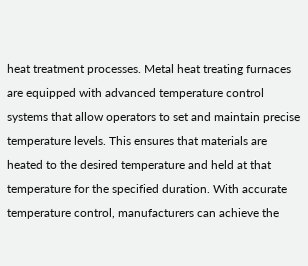heat treatment processes. Metal heat treating furnaces are equipped with advanced temperature control systems that allow operators to set and maintain precise temperature levels. This ensures that materials are heated to the desired temperature and held at that temperature for the specified duration. With accurate temperature control, manufacturers can achieve the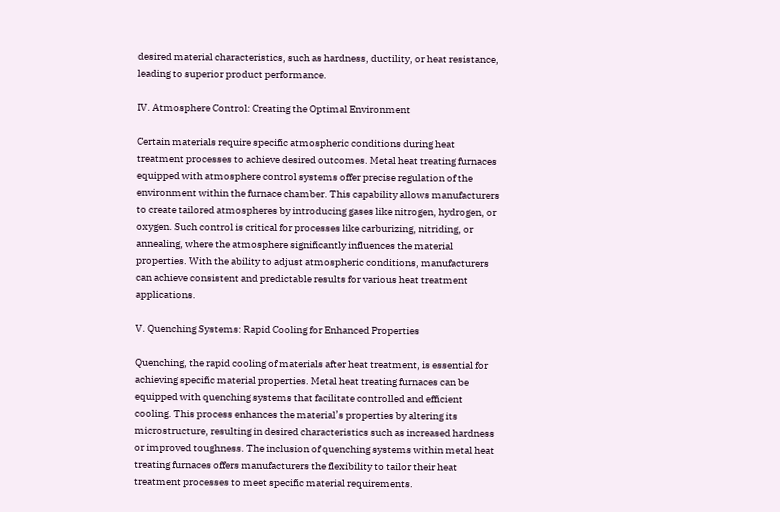desired material characteristics, such as hardness, ductility, or heat resistance, leading to superior product performance.

IV. Atmosphere Control: Creating the Optimal Environment

Certain materials require specific atmospheric conditions during heat treatment processes to achieve desired outcomes. Metal heat treating furnaces equipped with atmosphere control systems offer precise regulation of the environment within the furnace chamber. This capability allows manufacturers to create tailored atmospheres by introducing gases like nitrogen, hydrogen, or oxygen. Such control is critical for processes like carburizing, nitriding, or annealing, where the atmosphere significantly influences the material properties. With the ability to adjust atmospheric conditions, manufacturers can achieve consistent and predictable results for various heat treatment applications.

V. Quenching Systems: Rapid Cooling for Enhanced Properties

Quenching, the rapid cooling of materials after heat treatment, is essential for achieving specific material properties. Metal heat treating furnaces can be equipped with quenching systems that facilitate controlled and efficient cooling. This process enhances the material’s properties by altering its microstructure, resulting in desired characteristics such as increased hardness or improved toughness. The inclusion of quenching systems within metal heat treating furnaces offers manufacturers the flexibility to tailor their heat treatment processes to meet specific material requirements.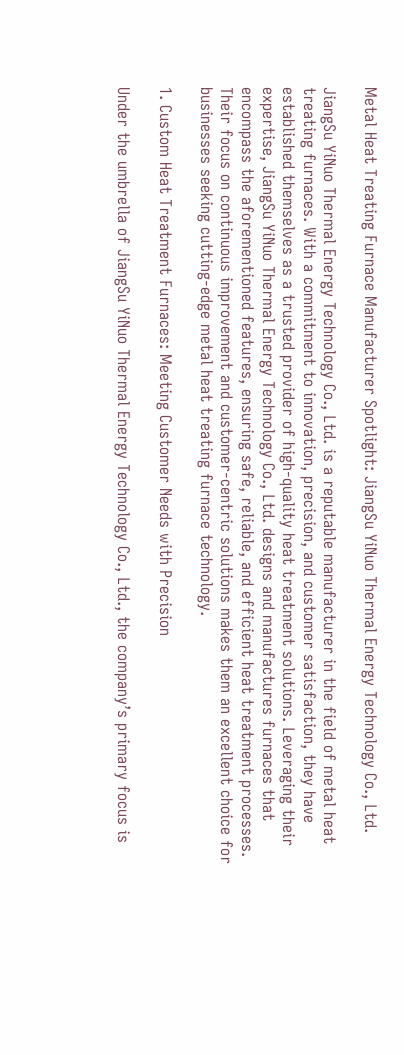Metal Heat Treating Furnace Manufacturer Spotlight: JiangSu YiNuo Thermal Energy Technology Co., Ltd.

JiangSu YiNuo Thermal Energy Technology Co., Ltd. is a reputable manufacturer in the field of metal heat treating furnaces. With a commitment to innovation, precision, and customer satisfaction, they have established themselves as a trusted provider of high-quality heat treatment solutions. Leveraging their expertise, JiangSu YiNuo Thermal Energy Technology Co., Ltd. designs and manufactures furnaces that encompass the aforementioned features, ensuring safe, reliable, and efficient heat treatment processes. Their focus on continuous improvement and customer-centric solutions makes them an excellent choice for businesses seeking cutting-edge metal heat treating furnace technology.

1. Custom Heat Treatment Furnaces: Meeting Customer Needs with Precision

Under the umbrella of JiangSu YiNuo Thermal Energy Technology Co., Ltd., the company’s primary focus is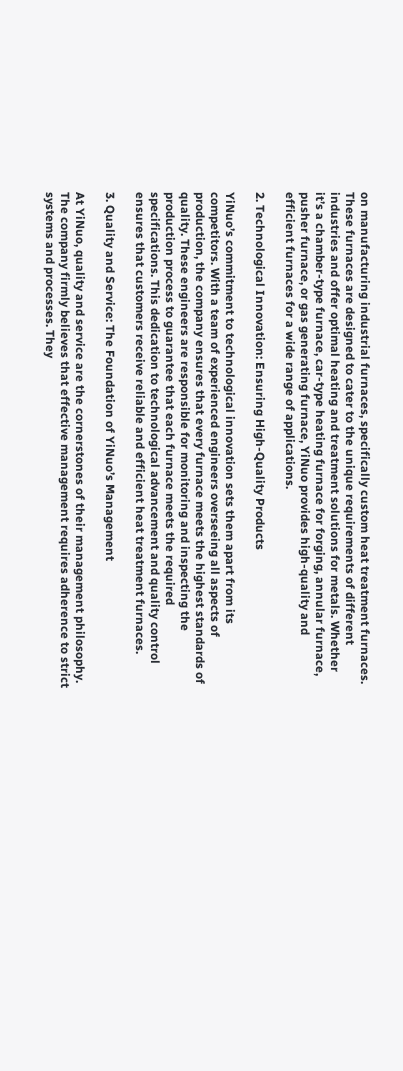on manufacturing industrial furnaces, specifically custom heat treatment furnaces. These furnaces are designed to cater to the unique requirements of different industries and offer optimal heating and treatment solutions for metals. Whether it’s a chamber-type furnace, car-type heating furnace for forging, annular furnace, pusher furnace, or gas generating furnace, YiNuo provides high-quality and efficient furnaces for a wide range of applications.

2. Technological Innovation: Ensuring High-Quality Products

YiNuo’s commitment to technological innovation sets them apart from its competitors. With a team of experienced engineers overseeing all aspects of production, the company ensures that every furnace meets the highest standards of quality. These engineers are responsible for monitoring and inspecting the production process to guarantee that each furnace meets the required specifications. This dedication to technological advancement and quality control ensures that customers receive reliable and efficient heat treatment furnaces.

3. Quality and Service: The Foundation of YiNuo’s Management

At YiNuo, quality and service are the cornerstones of their management philosophy. The company firmly believes that effective management requires adherence to strict systems and processes. They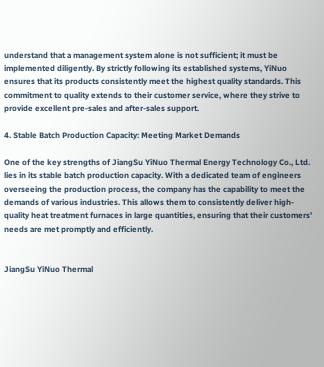understand that a management system alone is not sufficient; it must be implemented diligently. By strictly following its established systems, YiNuo ensures that its products consistently meet the highest quality standards. This commitment to quality extends to their customer service, where they strive to provide excellent pre-sales and after-sales support.

4. Stable Batch Production Capacity: Meeting Market Demands

One of the key strengths of JiangSu YiNuo Thermal Energy Technology Co., Ltd. lies in its stable batch production capacity. With a dedicated team of engineers overseeing the production process, the company has the capability to meet the demands of various industries. This allows them to consistently deliver high-quality heat treatment furnaces in large quantities, ensuring that their customers’ needs are met promptly and efficiently.


JiangSu YiNuo Thermal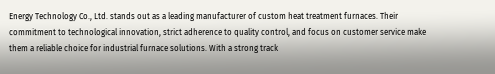Energy Technology Co., Ltd. stands out as a leading manufacturer of custom heat treatment furnaces. Their commitment to technological innovation, strict adherence to quality control, and focus on customer service make them a reliable choice for industrial furnace solutions. With a strong track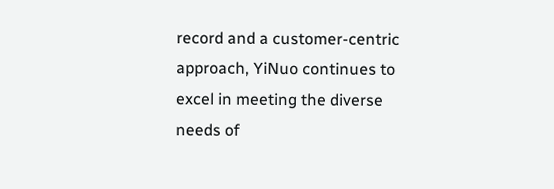record and a customer-centric approach, YiNuo continues to excel in meeting the diverse needs of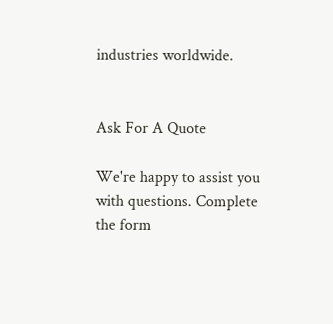industries worldwide.


Ask For A Quote

We're happy to assist you with questions. Complete the form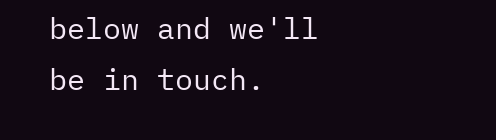below and we'll be in touch.